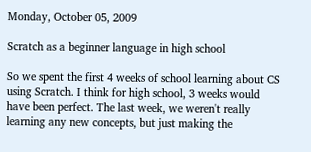Monday, October 05, 2009

Scratch as a beginner language in high school

So we spent the first 4 weeks of school learning about CS using Scratch. I think for high school, 3 weeks would have been perfect. The last week, we weren't really learning any new concepts, but just making the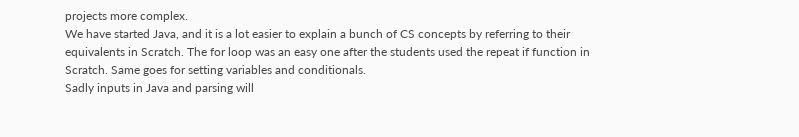projects more complex.
We have started Java, and it is a lot easier to explain a bunch of CS concepts by referring to their equivalents in Scratch. The for loop was an easy one after the students used the repeat if function in Scratch. Same goes for setting variables and conditionals.
Sadly inputs in Java and parsing will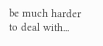be much harder to deal with...